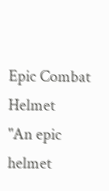Epic Combat Helmet
"An epic helmet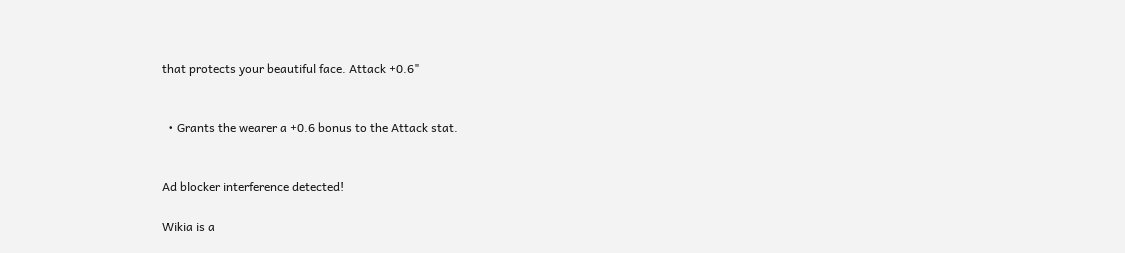that protects your beautiful face. Attack +0.6"


  • Grants the wearer a +0.6 bonus to the Attack stat.


Ad blocker interference detected!

Wikia is a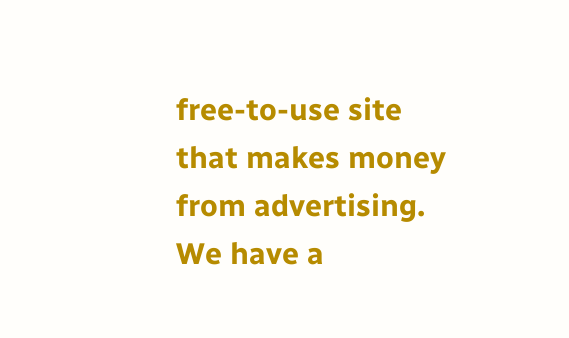free-to-use site that makes money from advertising. We have a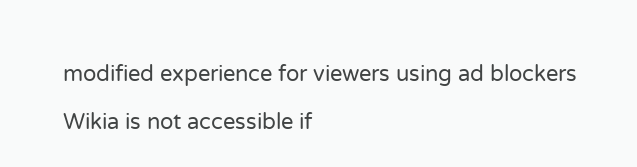modified experience for viewers using ad blockers

Wikia is not accessible if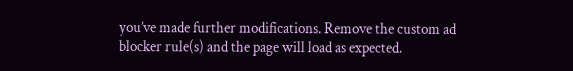you’ve made further modifications. Remove the custom ad blocker rule(s) and the page will load as expected.